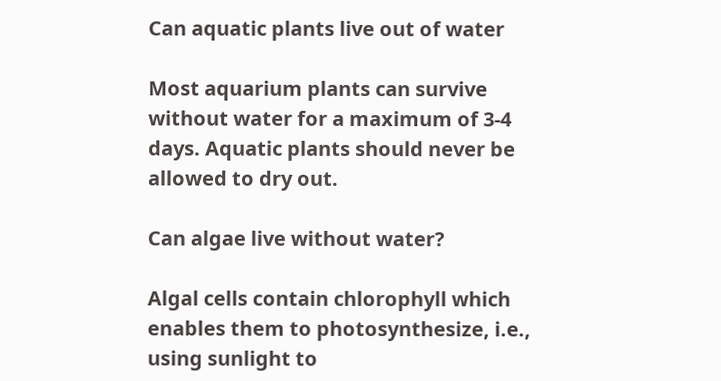Can aquatic plants live out of water

Most aquarium plants can survive without water for a maximum of 3-4 days. Aquatic plants should never be allowed to dry out.

Can algae live without water?

Algal cells contain chlorophyll which enables them to photosynthesize, i.e., using sunlight to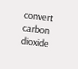convert carbon dioxide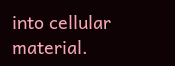into cellular material.